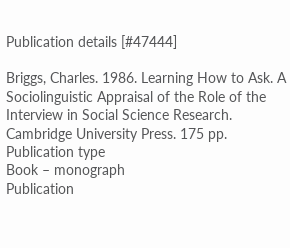Publication details [#47444]

Briggs, Charles. 1986. Learning How to Ask. A Sociolinguistic Appraisal of the Role of the Interview in Social Science Research. Cambridge University Press. 175 pp.
Publication type
Book – monograph
Publication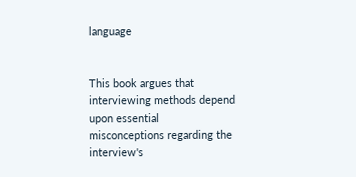language


This book argues that interviewing methods depend upon essential misconceptions regarding the interview's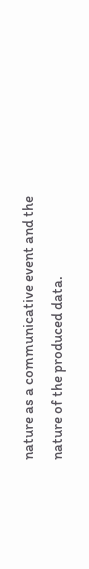nature as a communicative event and the nature of the produced data.